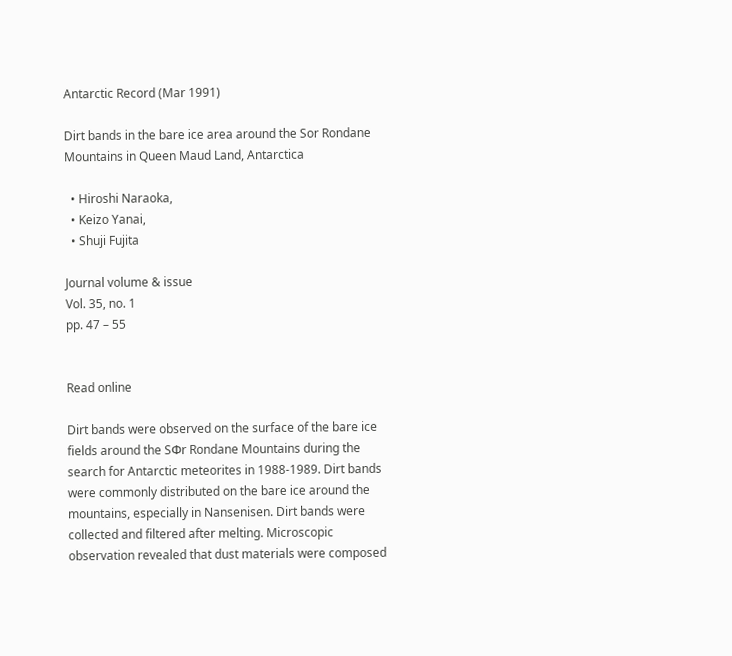Antarctic Record (Mar 1991)

Dirt bands in the bare ice area around the Sor Rondane Mountains in Queen Maud Land, Antarctica

  • Hiroshi Naraoka,
  • Keizo Yanai,
  • Shuji Fujita

Journal volume & issue
Vol. 35, no. 1
pp. 47 – 55


Read online

Dirt bands were observed on the surface of the bare ice fields around the SΦr Rondane Mountains during the search for Antarctic meteorites in 1988-1989. Dirt bands were commonly distributed on the bare ice around the mountains, especially in Nansenisen. Dirt bands were collected and filtered after melting. Microscopic observation revealed that dust materials were composed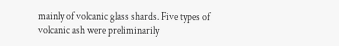mainly of volcanic glass shards. Five types of volcanic ash were preliminarily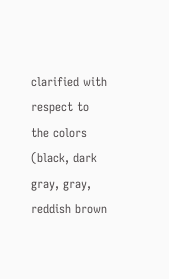clarified with respect to the colors (black, dark gray, gray, reddish brown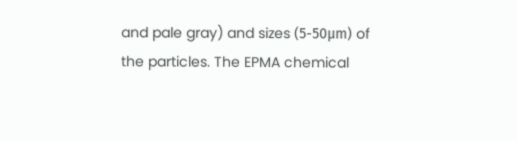and pale gray) and sizes (5-50μm) of the particles. The EPMA chemical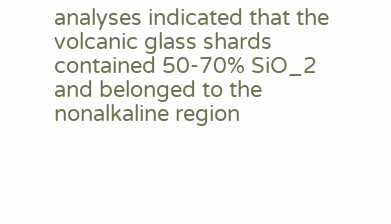analyses indicated that the volcanic glass shards contained 50-70% SiO_2 and belonged to the nonalkaline region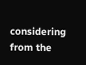considering from the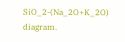SiO_2-(Na_2O+K_2O) diagram.